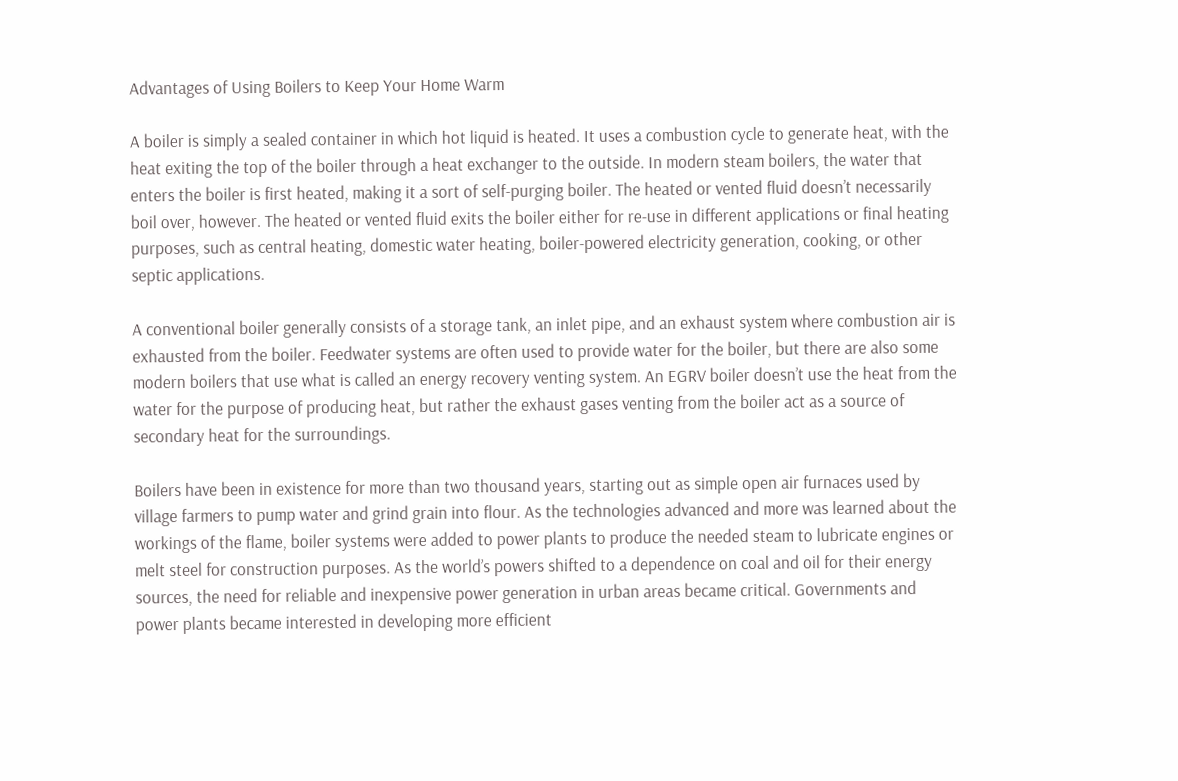Advantages of Using Boilers to Keep Your Home Warm

A boiler is simply a sealed container in which hot liquid is heated. It uses a combustion cycle to generate heat, with the heat exiting the top of the boiler through a heat exchanger to the outside. In modern steam boilers, the water that enters the boiler is first heated, making it a sort of self-purging boiler. The heated or vented fluid doesn’t necessarily boil over, however. The heated or vented fluid exits the boiler either for re-use in different applications or final heating purposes, such as central heating, domestic water heating, boiler-powered electricity generation, cooking, or other septic applications.

A conventional boiler generally consists of a storage tank, an inlet pipe, and an exhaust system where combustion air is exhausted from the boiler. Feedwater systems are often used to provide water for the boiler, but there are also some modern boilers that use what is called an energy recovery venting system. An EGRV boiler doesn’t use the heat from the water for the purpose of producing heat, but rather the exhaust gases venting from the boiler act as a source of secondary heat for the surroundings.

Boilers have been in existence for more than two thousand years, starting out as simple open air furnaces used by village farmers to pump water and grind grain into flour. As the technologies advanced and more was learned about the workings of the flame, boiler systems were added to power plants to produce the needed steam to lubricate engines or melt steel for construction purposes. As the world’s powers shifted to a dependence on coal and oil for their energy sources, the need for reliable and inexpensive power generation in urban areas became critical. Governments and power plants became interested in developing more efficient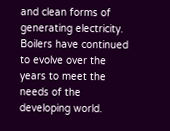and clean forms of generating electricity. Boilers have continued to evolve over the years to meet the needs of the developing world.